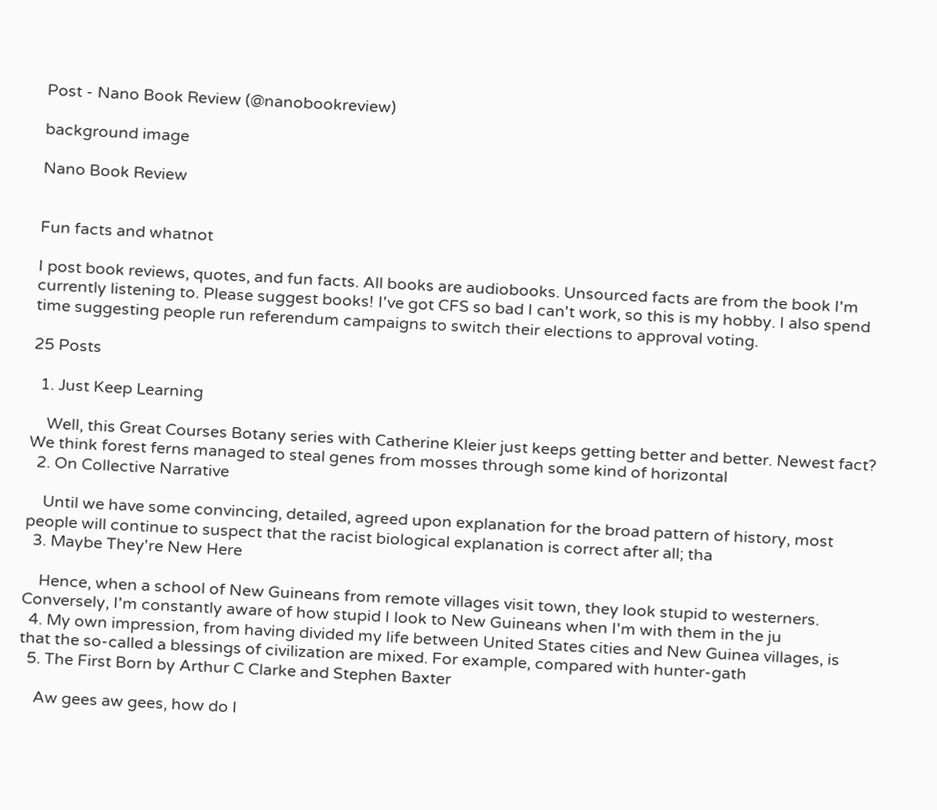Post - Nano Book Review (@nanobookreview)

background image

Nano Book Review


Fun facts and whatnot

I post book reviews, quotes, and fun facts. All books are audiobooks. Unsourced facts are from the book I'm currently listening to. Please suggest books! I've got CFS so bad I can't work, so this is my hobby. I also spend time suggesting people run referendum campaigns to switch their elections to approval voting.

25 Posts

  1. Just Keep Learning

    Well, this Great Courses Botany series with Catherine Kleier just keeps getting better and better. Newest fact? We think forest ferns managed to steal genes from mosses through some kind of horizontal
  2. On Collective Narrative

    Until we have some convincing, detailed, agreed upon explanation for the broad pattern of history, most people will continue to suspect that the racist biological explanation is correct after all; tha
  3. Maybe They're New Here

    Hence, when a school of New Guineans from remote villages visit town, they look stupid to westerners. Conversely, I'm constantly aware of how stupid I look to New Guineans when I'm with them in the ju
  4. My own impression, from having divided my life between United States cities and New Guinea villages, is that the so-called a blessings of civilization are mixed. For example, compared with hunter-gath
  5. The First Born by Arthur C Clarke and Stephen Baxter

    Aw gees aw gees, how do I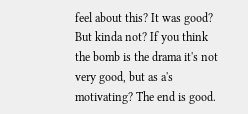feel about this? It was good? But kinda not? If you think the bomb is the drama it's not very good, but as a's motivating? The end is good.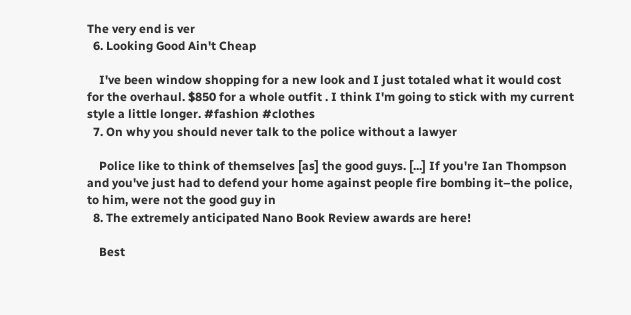The very end is ver
  6. Looking Good Ain't Cheap

    I've been window shopping for a new look and I just totaled what it would cost for the overhaul. $850 for a whole outfit . I think I'm going to stick with my current style a little longer. #fashion #clothes
  7. On why you should never talk to the police without a lawyer

    Police like to think of themselves [as] the good guys. [...] If you're Ian Thompson and you've just had to defend your home against people fire bombing it–the police, to him, were not the good guy in
  8. The extremely anticipated Nano Book Review awards are here!

    Best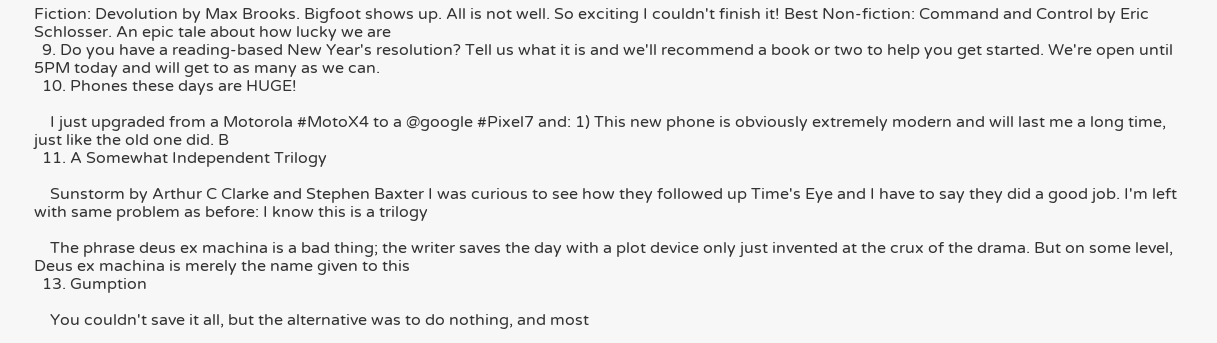Fiction: Devolution by Max Brooks. Bigfoot shows up. All is not well. So exciting I couldn't finish it! Best Non-fiction: Command and Control by Eric Schlosser. An epic tale about how lucky we are
  9. Do you have a reading-based New Year's resolution? Tell us what it is and we'll recommend a book or two to help you get started. We're open until 5PM today and will get to as many as we can.
  10. Phones these days are HUGE!

    I just upgraded from a Motorola #MotoX4 to a @google #Pixel7 and: 1) This new phone is obviously extremely modern and will last me a long time, just like the old one did. B
  11. A Somewhat Independent Trilogy

    Sunstorm by Arthur C Clarke and Stephen Baxter I was curious to see how they followed up Time's Eye and I have to say they did a good job. I'm left with same problem as before: I know this is a trilogy

    The phrase deus ex machina is a bad thing; the writer saves the day with a plot device only just invented at the crux of the drama. But on some level, Deus ex machina is merely the name given to this
  13. Gumption

    You couldn't save it all, but the alternative was to do nothing, and most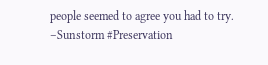people seemed to agree you had to try. –Sunstorm #Preservation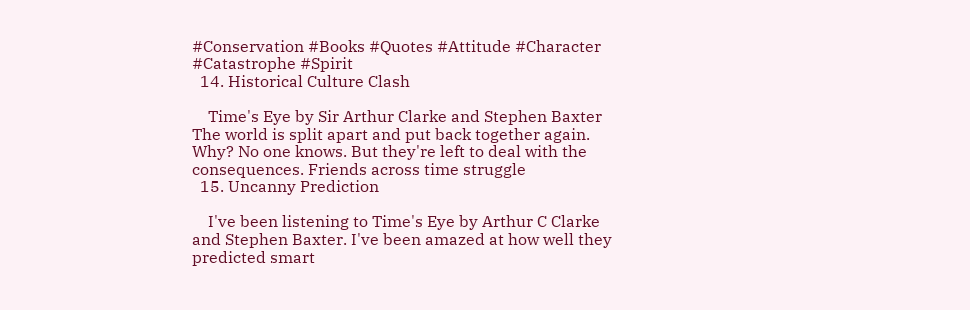#Conservation #Books #Quotes #Attitude #Character #Catastrophe #Spirit
  14. Historical Culture Clash

    Time's Eye by Sir Arthur Clarke and Stephen Baxter The world is split apart and put back together again. Why? No one knows. But they're left to deal with the consequences. Friends across time struggle
  15. Uncanny Prediction

    I've been listening to Time's Eye by Arthur C Clarke and Stephen Baxter. I've been amazed at how well they predicted smart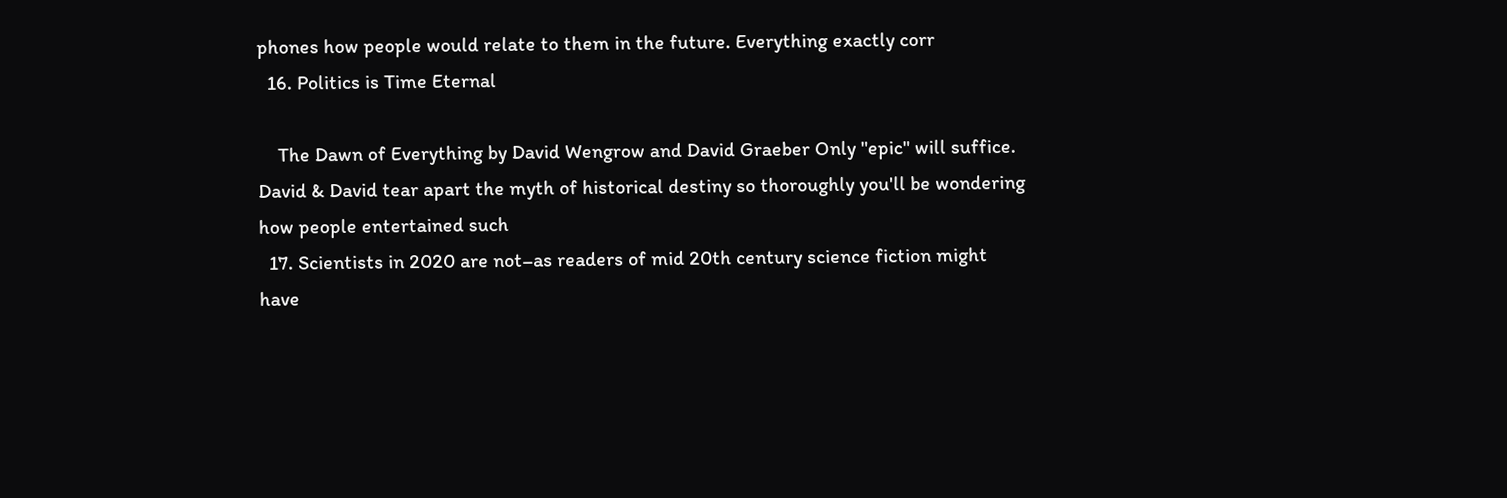phones how people would relate to them in the future. Everything exactly corr
  16. Politics is Time Eternal

    The Dawn of Everything by David Wengrow and David Graeber Only "epic" will suffice. David & David tear apart the myth of historical destiny so thoroughly you'll be wondering how people entertained such
  17. Scientists in 2020 are not–as readers of mid 20th century science fiction might have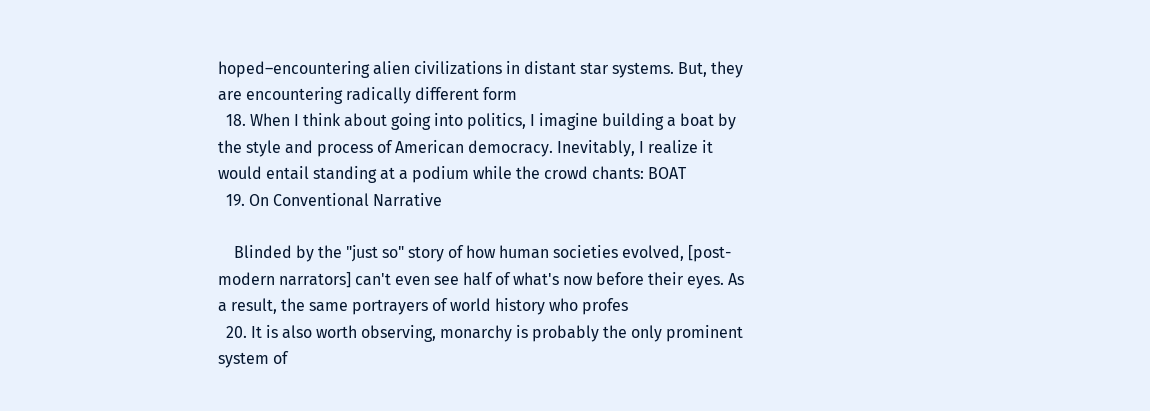hoped–encountering alien civilizations in distant star systems. But, they are encountering radically different form
  18. When I think about going into politics, I imagine building a boat by the style and process of American democracy. Inevitably, I realize it would entail standing at a podium while the crowd chants: BOAT
  19. On Conventional Narrative

    Blinded by the "just so" story of how human societies evolved, [post-modern narrators] can't even see half of what's now before their eyes. As a result, the same portrayers of world history who profes
  20. It is also worth observing, monarchy is probably the only prominent system of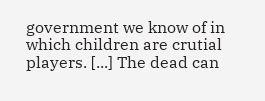government we know of in which children are crutial players. [...] The dead can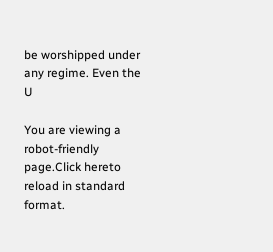be worshipped under any regime. Even the U

You are viewing a robot-friendly page.Click hereto reload in standard format.